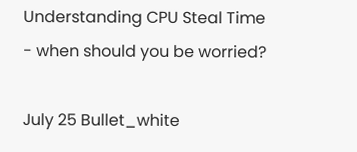Understanding CPU Steal Time - when should you be worried?

July 25 Bullet_white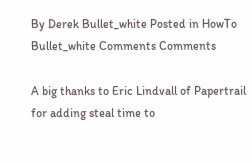By Derek Bullet_white Posted in HowTo Bullet_white Comments Comments

A big thanks to Eric Lindvall of Papertrail for adding steal time to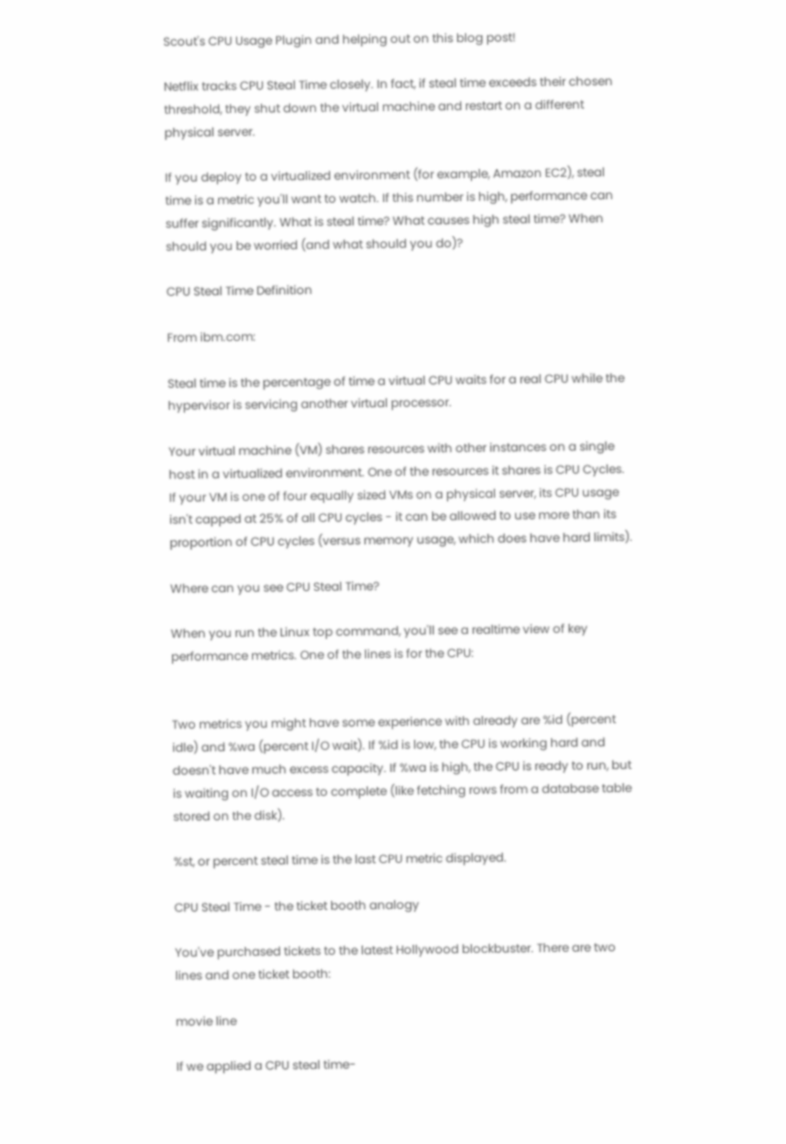Scout's CPU Usage Plugin and helping out on this blog post!

Netflix tracks CPU Steal Time closely. In fact, if steal time exceeds their chosen threshold, they shut down the virtual machine and restart on a different physical server.

If you deploy to a virtualized environment (for example, Amazon EC2), steal time is a metric you'll want to watch. If this number is high, performance can suffer significantly. What is steal time? What causes high steal time? When should you be worried (and what should you do)?

CPU Steal Time Definition

From ibm.com:

Steal time is the percentage of time a virtual CPU waits for a real CPU while the hypervisor is servicing another virtual processor.

Your virtual machine (VM) shares resources with other instances on a single host in a virtualized environment. One of the resources it shares is CPU Cycles. If your VM is one of four equally sized VMs on a physical server, its CPU usage isn't capped at 25% of all CPU cycles - it can be allowed to use more than its proportion of CPU cycles (versus memory usage, which does have hard limits).

Where can you see CPU Steal Time?

When you run the Linux top command, you'll see a realtime view of key performance metrics. One of the lines is for the CPU:


Two metrics you might have some experience with already are %id (percent idle) and %wa (percent I/O wait). If %id is low, the CPU is working hard and doesn't have much excess capacity. If %wa is high, the CPU is ready to run, but is waiting on I/O access to complete (like fetching rows from a database table stored on the disk).

%st, or percent steal time is the last CPU metric displayed.

CPU Steal Time - the ticket booth analogy

You've purchased tickets to the latest Hollywood blockbuster. There are two lines and one ticket booth:

movie line

If we applied a CPU steal time-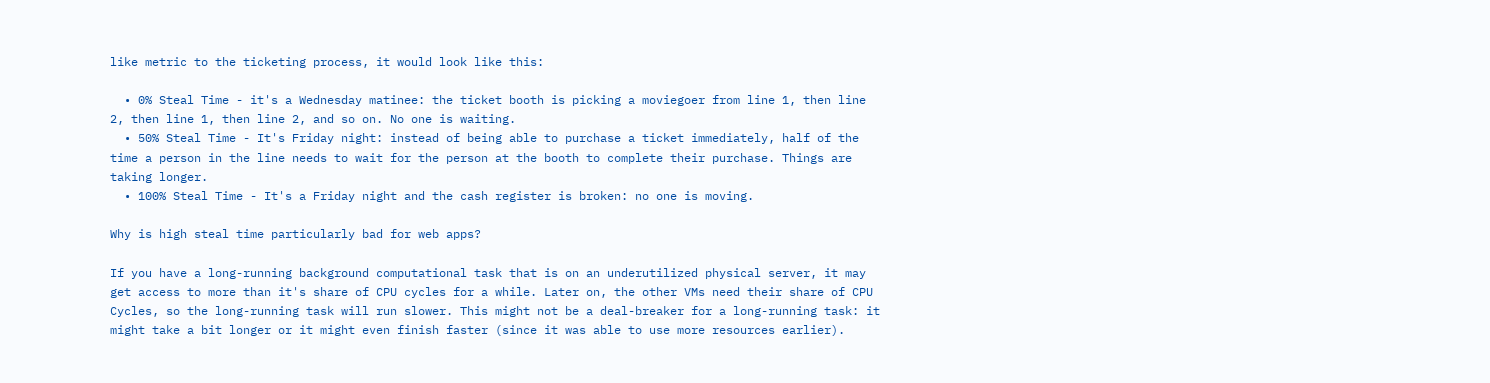like metric to the ticketing process, it would look like this:

  • 0% Steal Time - it's a Wednesday matinee: the ticket booth is picking a moviegoer from line 1, then line 2, then line 1, then line 2, and so on. No one is waiting.
  • 50% Steal Time - It's Friday night: instead of being able to purchase a ticket immediately, half of the time a person in the line needs to wait for the person at the booth to complete their purchase. Things are taking longer.
  • 100% Steal Time - It's a Friday night and the cash register is broken: no one is moving.

Why is high steal time particularly bad for web apps?

If you have a long-running background computational task that is on an underutilized physical server, it may get access to more than it's share of CPU cycles for a while. Later on, the other VMs need their share of CPU Cycles, so the long-running task will run slower. This might not be a deal-breaker for a long-running task: it might take a bit longer or it might even finish faster (since it was able to use more resources earlier).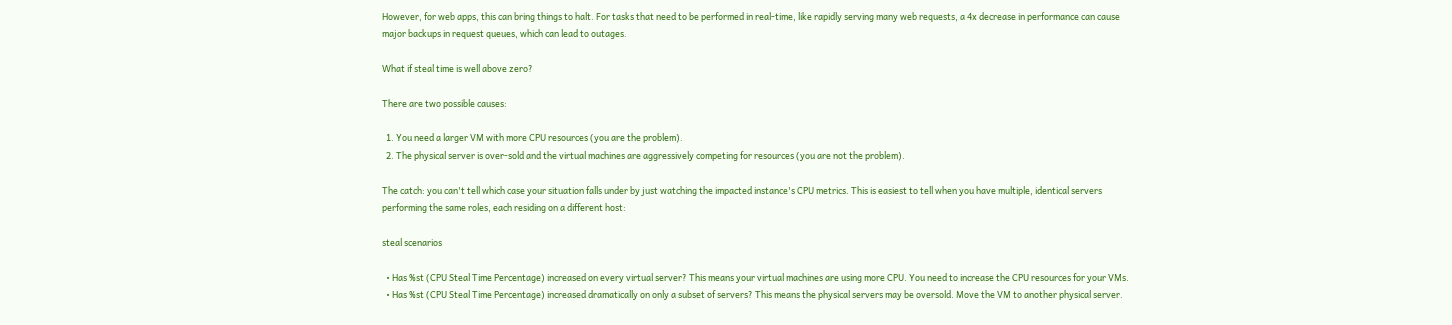However, for web apps, this can bring things to halt. For tasks that need to be performed in real-time, like rapidly serving many web requests, a 4x decrease in performance can cause major backups in request queues, which can lead to outages.

What if steal time is well above zero?

There are two possible causes:

  1. You need a larger VM with more CPU resources (you are the problem).
  2. The physical server is over-sold and the virtual machines are aggressively competing for resources (you are not the problem).

The catch: you can't tell which case your situation falls under by just watching the impacted instance's CPU metrics. This is easiest to tell when you have multiple, identical servers performing the same roles, each residing on a different host:

steal scenarios

  • Has %st (CPU Steal Time Percentage) increased on every virtual server? This means your virtual machines are using more CPU. You need to increase the CPU resources for your VMs.
  • Has %st (CPU Steal Time Percentage) increased dramatically on only a subset of servers? This means the physical servers may be oversold. Move the VM to another physical server.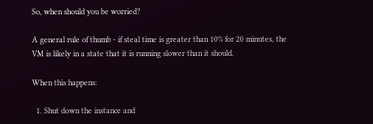So, when should you be worried?

A general rule of thumb - if steal time is greater than 10% for 20 minutes, the VM is likely in a state that it is running slower than it should.

When this happens:

  1. Shut down the instance and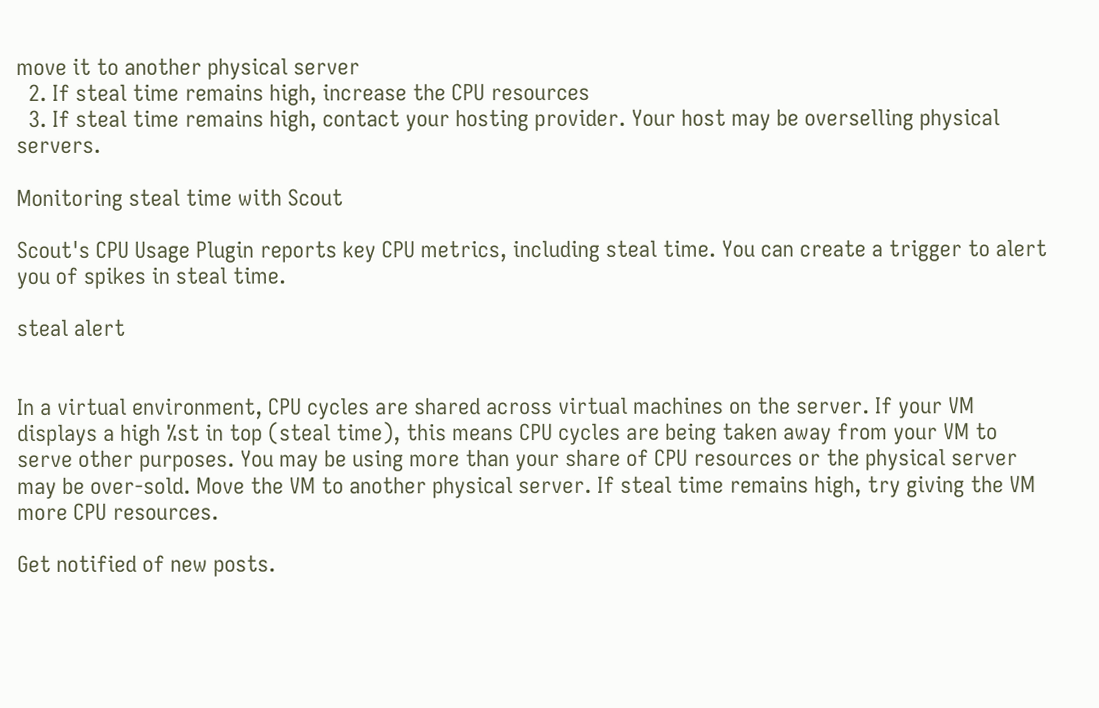move it to another physical server
  2. If steal time remains high, increase the CPU resources
  3. If steal time remains high, contact your hosting provider. Your host may be overselling physical servers.

Monitoring steal time with Scout

Scout's CPU Usage Plugin reports key CPU metrics, including steal time. You can create a trigger to alert you of spikes in steal time.

steal alert


In a virtual environment, CPU cycles are shared across virtual machines on the server. If your VM displays a high %st in top (steal time), this means CPU cycles are being taken away from your VM to serve other purposes. You may be using more than your share of CPU resources or the physical server may be over-sold. Move the VM to another physical server. If steal time remains high, try giving the VM more CPU resources.

Get notified of new posts.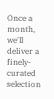Once a month, we'll deliver a finely-curated selection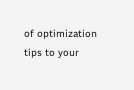of optimization tips to your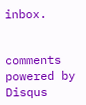inbox.


comments powered by Disqus